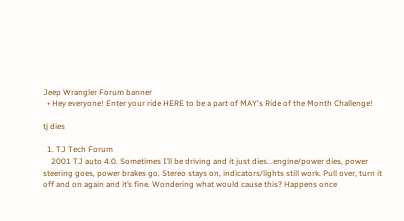Jeep Wrangler Forum banner
  • Hey everyone! Enter your ride HERE to be a part of MAY's Ride of the Month Challenge!

tj dies

  1. TJ Tech Forum
    2001 TJ auto 4.0. Sometimes I’ll be driving and it just dies...engine/power dies, power steering goes, power brakes go. Stereo stays on, indicators/lights still work. Pull over, turn it off and on again and it’s fine. Wondering what would cause this? Happens once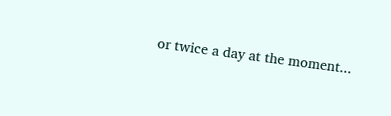or twice a day at the moment...